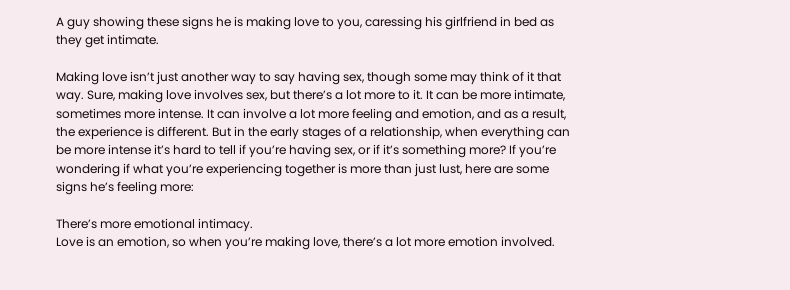A guy showing these signs he is making love to you, caressing his girlfriend in bed as they get intimate.

Making love isn’t just another way to say having sex, though some may think of it that way. Sure, making love involves sex, but there’s a lot more to it. It can be more intimate, sometimes more intense. It can involve a lot more feeling and emotion, and as a result, the experience is different. But in the early stages of a relationship, when everything can be more intense it’s hard to tell if you’re having sex, or if it’s something more? If you’re wondering if what you’re experiencing together is more than just lust, here are some signs he’s feeling more:

There’s more emotional intimacy.
Love is an emotion, so when you’re making love, there’s a lot more emotion involved.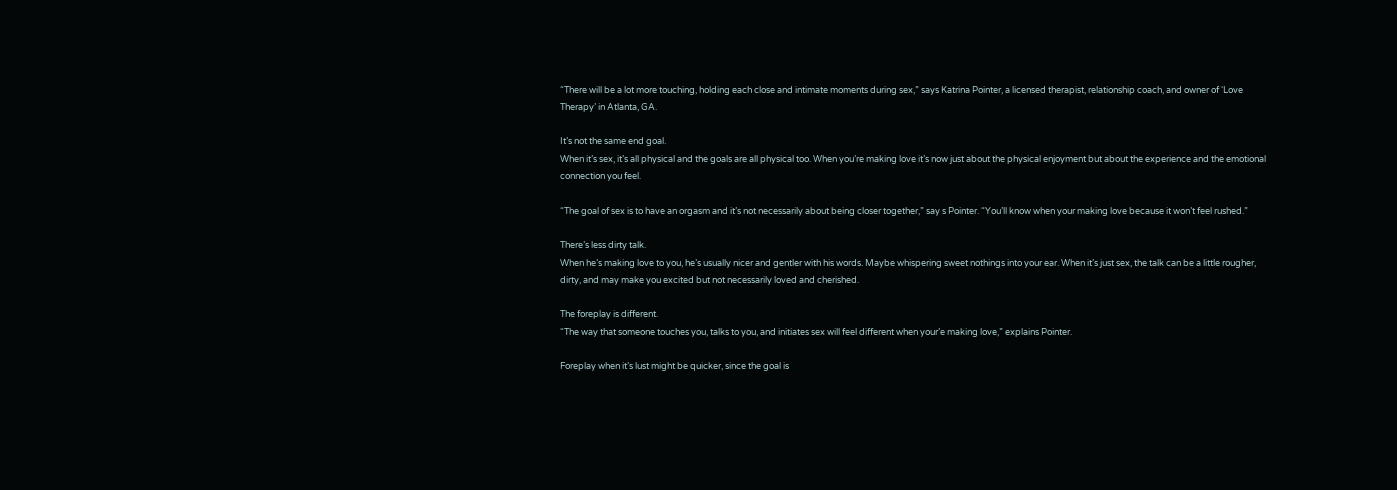“There will be a lot more touching, holding each close and intimate moments during sex,” says Katrina Pointer, a licensed therapist, relationship coach, and owner of ‘Love Therapy’ in Atlanta, GA.

It’s not the same end goal.
When it’s sex, it’s all physical and the goals are all physical too. When you’re making love it’s now just about the physical enjoyment but about the experience and the emotional connection you feel.

“The goal of sex is to have an orgasm and it’s not necessarily about being closer together,” say s Pointer. “You’ll know when your making love because it won’t feel rushed.”

There’s less dirty talk.
When he’s making love to you, he’s usually nicer and gentler with his words. Maybe whispering sweet nothings into your ear. When it’s just sex, the talk can be a little rougher, dirty, and may make you excited but not necessarily loved and cherished.

The foreplay is different.
“The way that someone touches you, talks to you, and initiates sex will feel different when your’e making love,” explains Pointer.

Foreplay when it’s lust might be quicker, since the goal is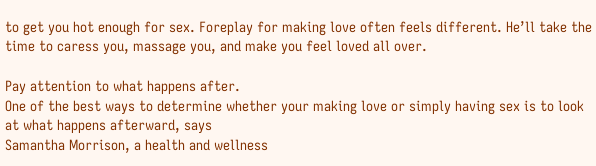to get you hot enough for sex. Foreplay for making love often feels different. He’ll take the time to caress you, massage you, and make you feel loved all over.

Pay attention to what happens after.
One of the best ways to determine whether your making love or simply having sex is to look at what happens afterward, says
Samantha Morrison, a health and wellness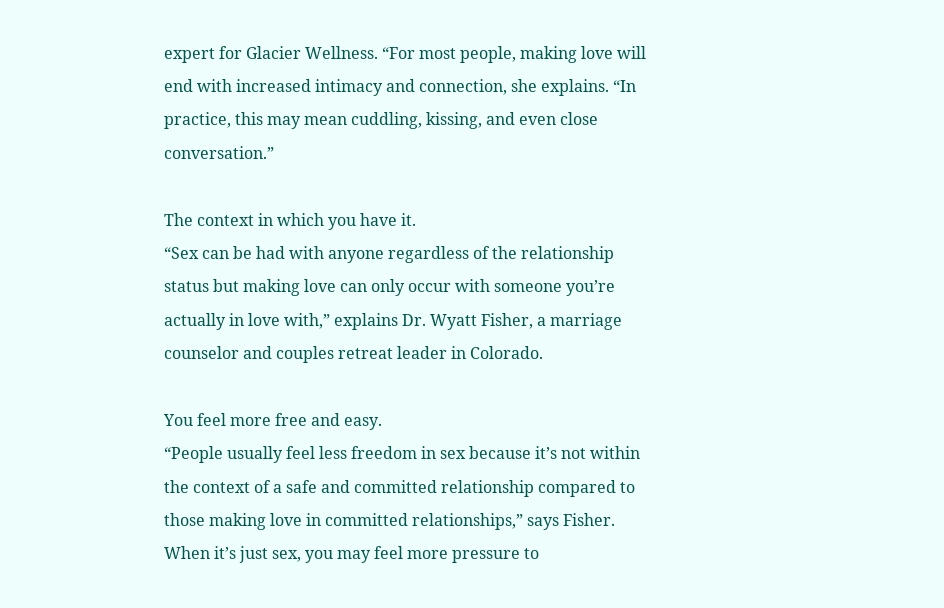expert for Glacier Wellness. “For most people, making love will end with increased intimacy and connection, she explains. “In practice, this may mean cuddling, kissing, and even close conversation.”

The context in which you have it.
“Sex can be had with anyone regardless of the relationship status but making love can only occur with someone you’re actually in love with,” explains Dr. Wyatt Fisher, a marriage counselor and couples retreat leader in Colorado.

You feel more free and easy.
“People usually feel less freedom in sex because it’s not within the context of a safe and committed relationship compared to those making love in committed relationships,” says Fisher. When it’s just sex, you may feel more pressure to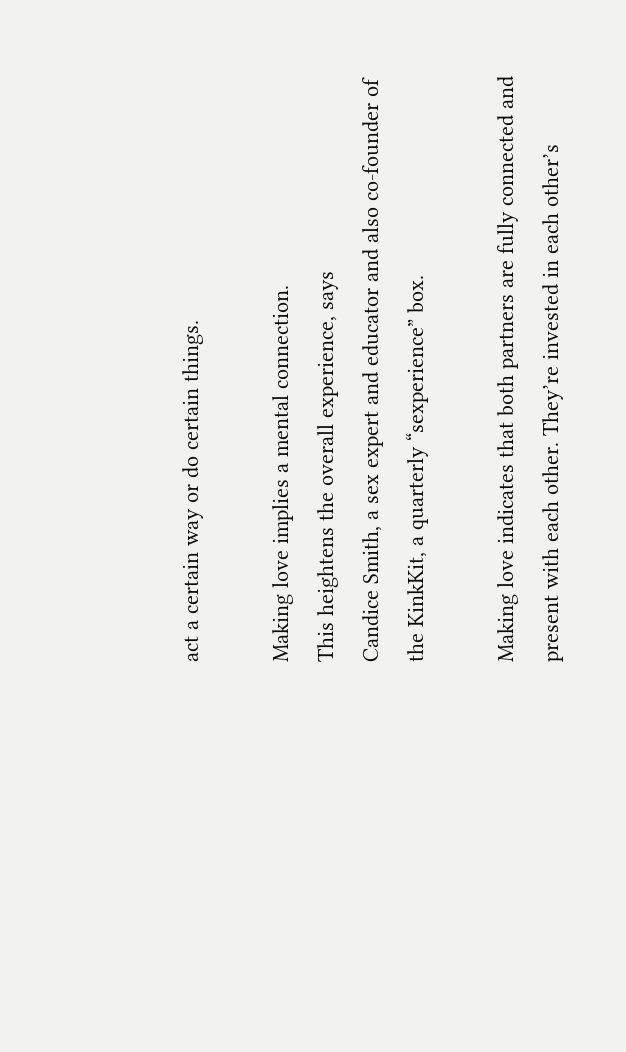act a certain way or do certain things.

Making love implies a mental connection.
This heightens the overall experience, says
Candice Smith, a sex expert and educator and also co-founder of the KinkKit, a quarterly “sexperience” box.

Making love indicates that both partners are fully connected and present with each other. They’re invested in each other’s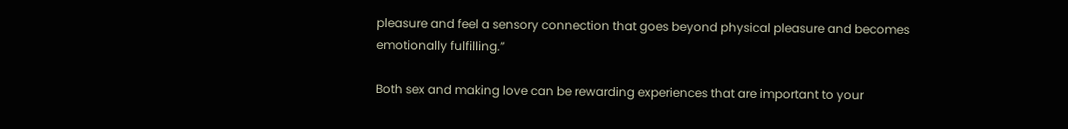pleasure and feel a sensory connection that goes beyond physical pleasure and becomes emotionally fulfilling.”

Both sex and making love can be rewarding experiences that are important to your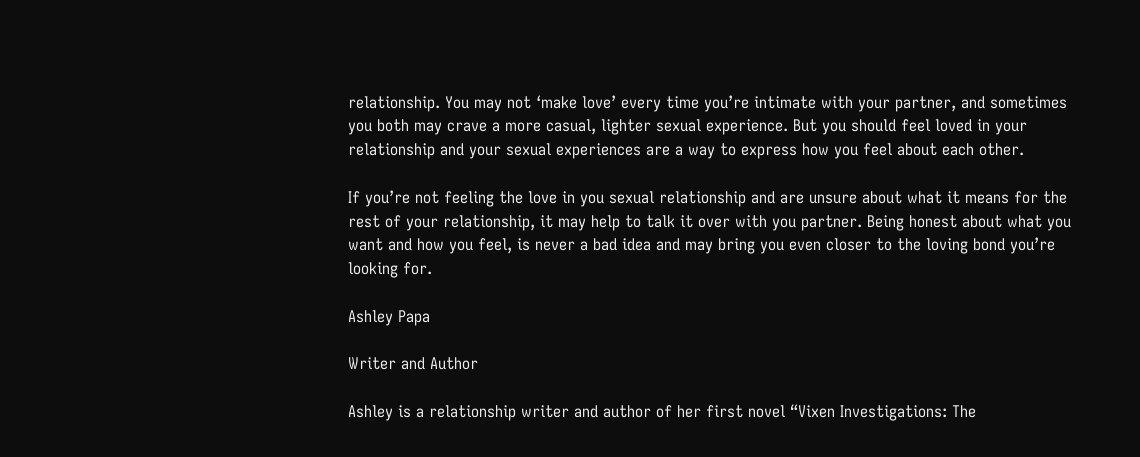relationship. You may not ‘make love’ every time you’re intimate with your partner, and sometimes you both may crave a more casual, lighter sexual experience. But you should feel loved in your relationship and your sexual experiences are a way to express how you feel about each other.

If you’re not feeling the love in you sexual relationship and are unsure about what it means for the rest of your relationship, it may help to talk it over with you partner. Being honest about what you want and how you feel, is never a bad idea and may bring you even closer to the loving bond you’re looking for.

Ashley Papa

Writer and Author

Ashley is a relationship writer and author of her first novel “Vixen Investigations: The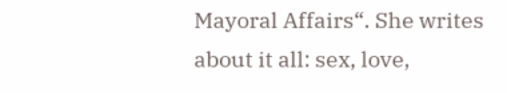Mayoral Affairs“. She writes about it all: sex, love,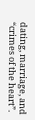dating, marriage, and “crimes of the heart”.